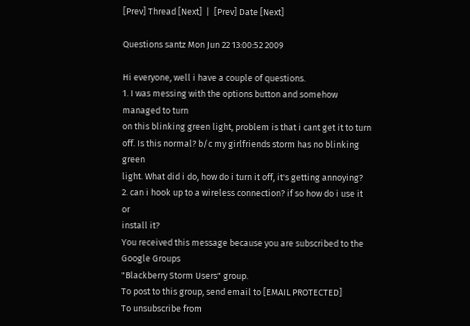[Prev] Thread [Next]  |  [Prev] Date [Next]

Questions santz Mon Jun 22 13:00:52 2009

Hi everyone, well i have a couple of questions.
1. I was messing with the options button and somehow managed to turn
on this blinking green light, problem is that i cant get it to turn
off. Is this normal? b/c my girlfriends storm has no blinking green
light. What did i do, how do i turn it off, it's getting annoying?
2. can i hook up to a wireless connection? if so how do i use it or
install it?
You received this message because you are subscribed to the Google Groups
"Blackberry Storm Users" group.
To post to this group, send email to [EMAIL PROTECTED]
To unsubscribe from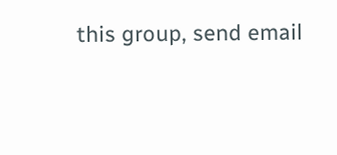this group, send email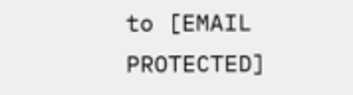to [EMAIL PROTECTED]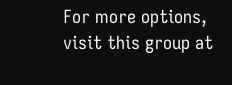For more options, visit this group at